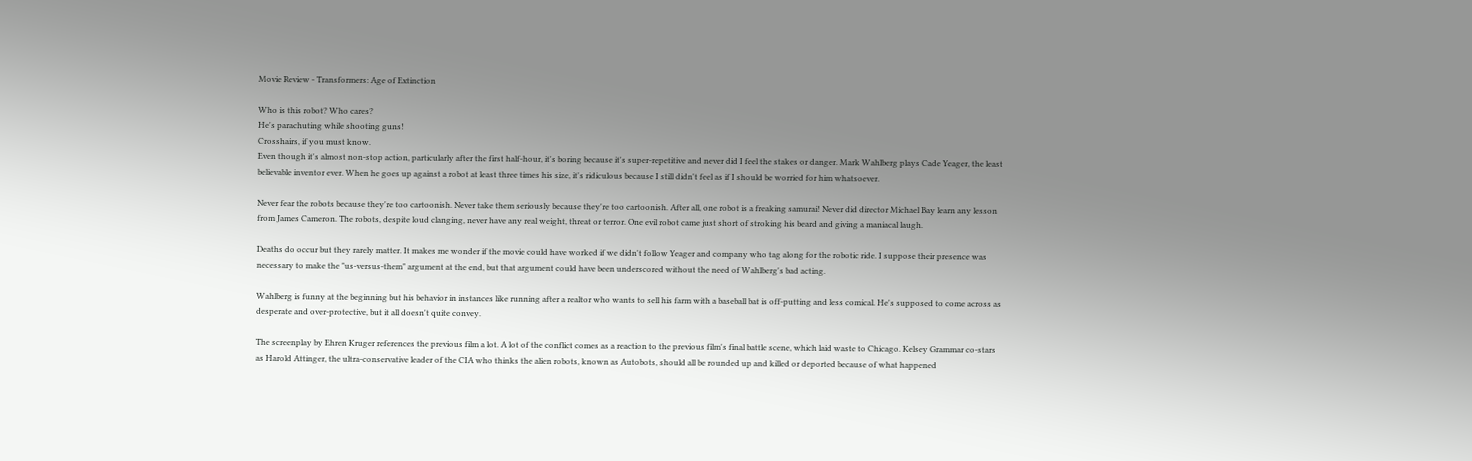Movie Review - Transformers: Age of Extinction

Who is this robot? Who cares?
He's parachuting while shooting guns!
Crosshairs, if you must know.
Even though it's almost non-stop action, particularly after the first half-hour, it's boring because it's super-repetitive and never did I feel the stakes or danger. Mark Wahlberg plays Cade Yeager, the least believable inventor ever. When he goes up against a robot at least three times his size, it's ridiculous because I still didn't feel as if I should be worried for him whatsoever.

Never fear the robots because they're too cartoonish. Never take them seriously because they're too cartoonish. After all, one robot is a freaking samurai! Never did director Michael Bay learn any lesson from James Cameron. The robots, despite loud clanging, never have any real weight, threat or terror. One evil robot came just short of stroking his beard and giving a maniacal laugh.

Deaths do occur but they rarely matter. It makes me wonder if the movie could have worked if we didn't follow Yeager and company who tag along for the robotic ride. I suppose their presence was necessary to make the "us-versus-them" argument at the end, but that argument could have been underscored without the need of Wahlberg's bad acting.

Wahlberg is funny at the beginning but his behavior in instances like running after a realtor who wants to sell his farm with a baseball bat is off-putting and less comical. He's supposed to come across as desperate and over-protective, but it all doesn't quite convey.

The screenplay by Ehren Kruger references the previous film a lot. A lot of the conflict comes as a reaction to the previous film's final battle scene, which laid waste to Chicago. Kelsey Grammar co-stars as Harold Attinger, the ultra-conservative leader of the CIA who thinks the alien robots, known as Autobots, should all be rounded up and killed or deported because of what happened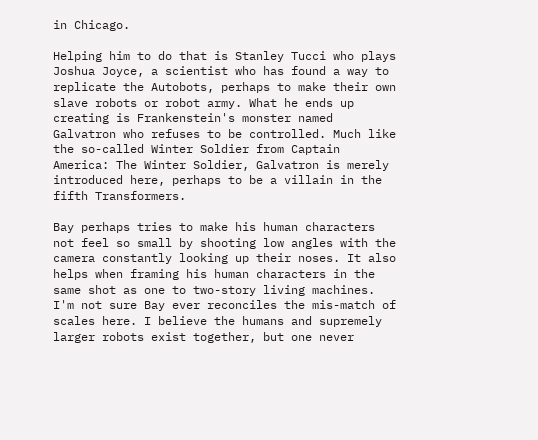in Chicago.

Helping him to do that is Stanley Tucci who plays Joshua Joyce, a scientist who has found a way to replicate the Autobots, perhaps to make their own slave robots or robot army. What he ends up creating is Frankenstein's monster named Galvatron who refuses to be controlled. Much like the so-called Winter Soldier from Captain America: The Winter Soldier, Galvatron is merely introduced here, perhaps to be a villain in the fifth Transformers.

Bay perhaps tries to make his human characters not feel so small by shooting low angles with the camera constantly looking up their noses. It also helps when framing his human characters in the same shot as one to two-story living machines. I'm not sure Bay ever reconciles the mis-match of scales here. I believe the humans and supremely larger robots exist together, but one never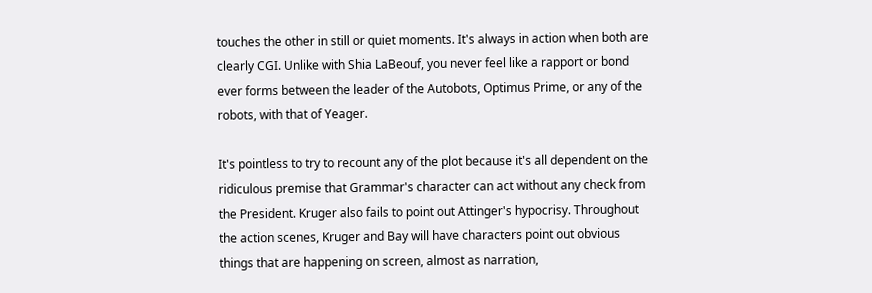touches the other in still or quiet moments. It's always in action when both are clearly CGI. Unlike with Shia LaBeouf, you never feel like a rapport or bond ever forms between the leader of the Autobots, Optimus Prime, or any of the robots, with that of Yeager.

It's pointless to try to recount any of the plot because it's all dependent on the ridiculous premise that Grammar's character can act without any check from the President. Kruger also fails to point out Attinger's hypocrisy. Throughout the action scenes, Kruger and Bay will have characters point out obvious things that are happening on screen, almost as narration,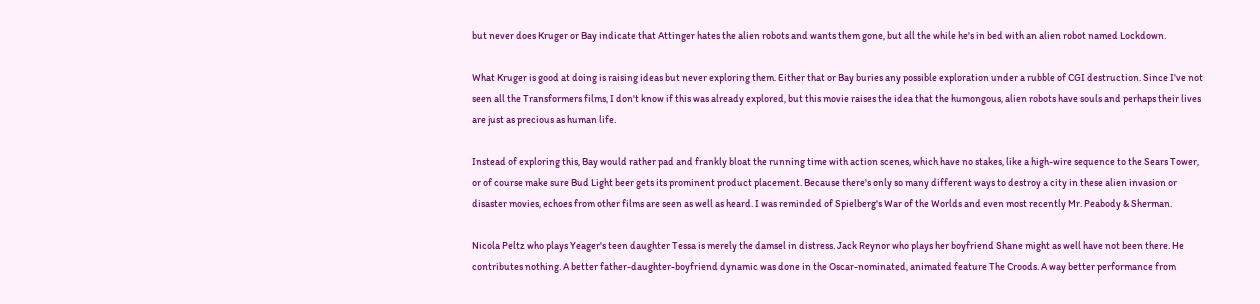but never does Kruger or Bay indicate that Attinger hates the alien robots and wants them gone, but all the while he's in bed with an alien robot named Lockdown.

What Kruger is good at doing is raising ideas but never exploring them. Either that or Bay buries any possible exploration under a rubble of CGI destruction. Since I've not seen all the Transformers films, I don't know if this was already explored, but this movie raises the idea that the humongous, alien robots have souls and perhaps their lives are just as precious as human life.

Instead of exploring this, Bay would rather pad and frankly bloat the running time with action scenes, which have no stakes, like a high-wire sequence to the Sears Tower, or of course make sure Bud Light beer gets its prominent product placement. Because there's only so many different ways to destroy a city in these alien invasion or disaster movies, echoes from other films are seen as well as heard. I was reminded of Spielberg's War of the Worlds and even most recently Mr. Peabody & Sherman.

Nicola Peltz who plays Yeager's teen daughter Tessa is merely the damsel in distress. Jack Reynor who plays her boyfriend Shane might as well have not been there. He contributes nothing. A better father-daughter-boyfriend dynamic was done in the Oscar-nominated, animated feature The Croods. A way better performance from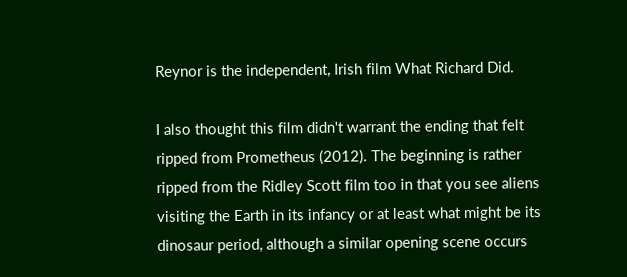Reynor is the independent, Irish film What Richard Did.

I also thought this film didn't warrant the ending that felt ripped from Prometheus (2012). The beginning is rather ripped from the Ridley Scott film too in that you see aliens visiting the Earth in its infancy or at least what might be its dinosaur period, although a similar opening scene occurs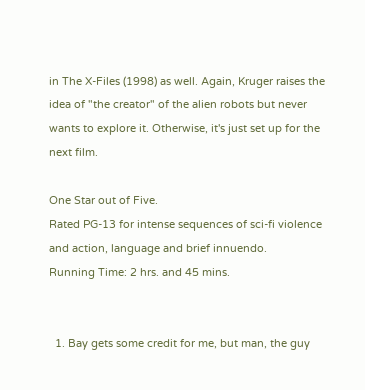in The X-Files (1998) as well. Again, Kruger raises the idea of "the creator" of the alien robots but never wants to explore it. Otherwise, it's just set up for the next film.

One Star out of Five.
Rated PG-13 for intense sequences of sci-fi violence and action, language and brief innuendo.
Running Time: 2 hrs. and 45 mins.


  1. Bay gets some credit for me, but man, the guy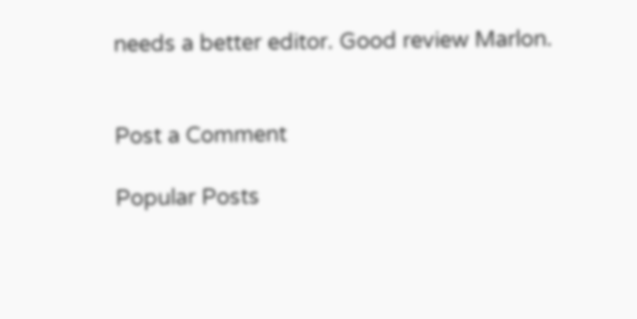needs a better editor. Good review Marlon.


Post a Comment

Popular Posts